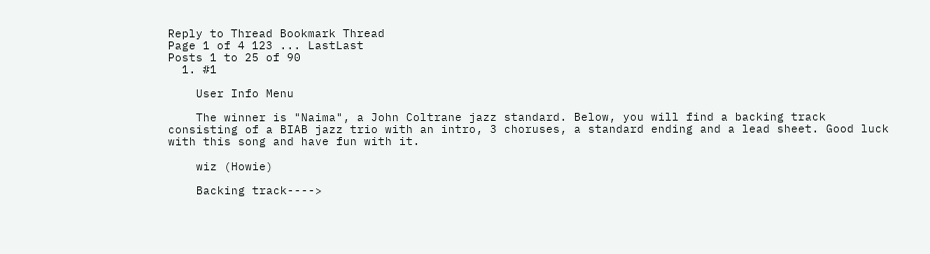Reply to Thread Bookmark Thread
Page 1 of 4 123 ... LastLast
Posts 1 to 25 of 90
  1. #1

    User Info Menu

    The winner is "Naima", a John Coltrane jazz standard. Below, you will find a backing track consisting of a BIAB jazz trio with an intro, 3 choruses, a standard ending and a lead sheet. Good luck with this song and have fun with it.

    wiz (Howie)

    Backing track---->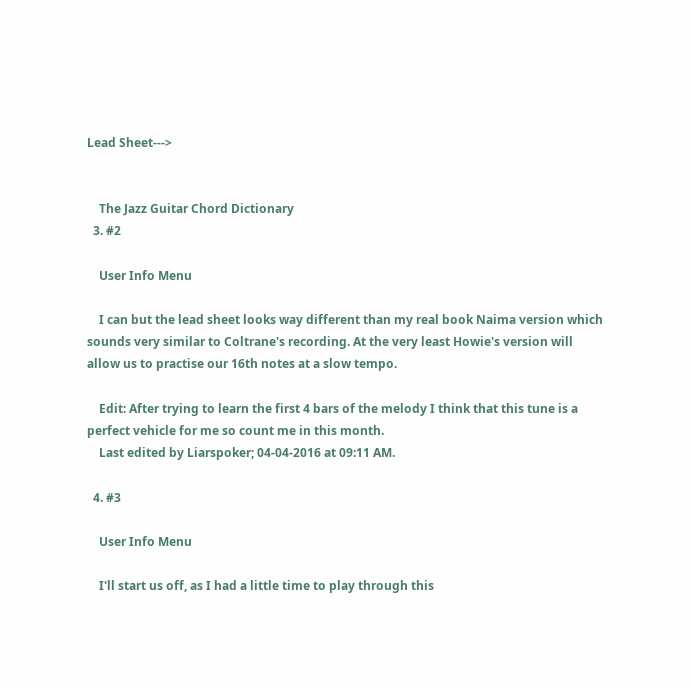Lead Sheet--->


    The Jazz Guitar Chord Dictionary
  3. #2

    User Info Menu

    I can but the lead sheet looks way different than my real book Naima version which sounds very similar to Coltrane's recording. At the very least Howie's version will allow us to practise our 16th notes at a slow tempo.

    Edit: After trying to learn the first 4 bars of the melody I think that this tune is a perfect vehicle for me so count me in this month.
    Last edited by Liarspoker; 04-04-2016 at 09:11 AM.

  4. #3

    User Info Menu

    I'll start us off, as I had a little time to play through this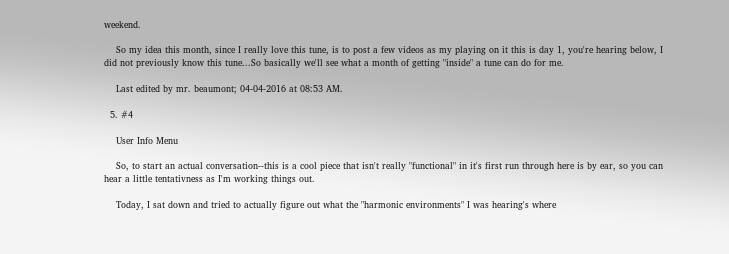weekend.

    So my idea this month, since I really love this tune, is to post a few videos as my playing on it this is day 1, you're hearing below, I did not previously know this tune...So basically we'll see what a month of getting "inside" a tune can do for me.

    Last edited by mr. beaumont; 04-04-2016 at 08:53 AM.

  5. #4

    User Info Menu

    So, to start an actual conversation--this is a cool piece that isn't really "functional" in it's first run through here is by ear, so you can hear a little tentativness as I'm working things out.

    Today, I sat down and tried to actually figure out what the "harmonic environments" I was hearing's where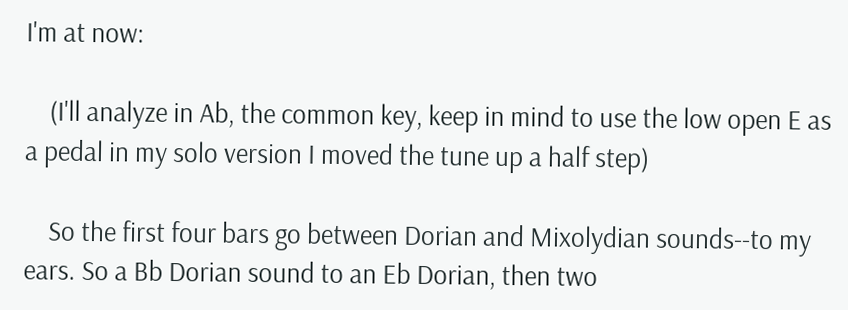I'm at now:

    (I'll analyze in Ab, the common key, keep in mind to use the low open E as a pedal in my solo version I moved the tune up a half step)

    So the first four bars go between Dorian and Mixolydian sounds--to my ears. So a Bb Dorian sound to an Eb Dorian, then two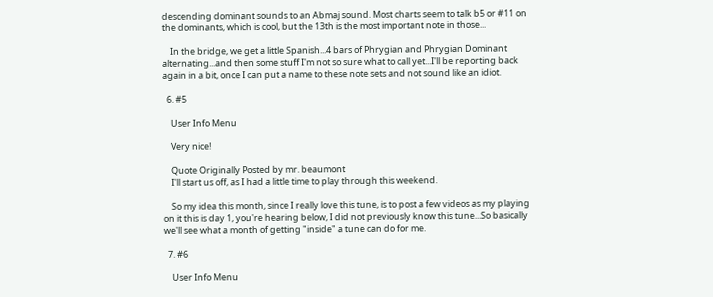descending dominant sounds to an Abmaj sound. Most charts seem to talk b5 or #11 on the dominants, which is cool, but the 13th is the most important note in those...

    In the bridge, we get a little Spanish...4 bars of Phrygian and Phrygian Dominant alternating...and then some stuff I'm not so sure what to call yet...I'll be reporting back again in a bit, once I can put a name to these note sets and not sound like an idiot.

  6. #5

    User Info Menu

    Very nice!

    Quote Originally Posted by mr. beaumont
    I'll start us off, as I had a little time to play through this weekend.

    So my idea this month, since I really love this tune, is to post a few videos as my playing on it this is day 1, you're hearing below, I did not previously know this tune...So basically we'll see what a month of getting "inside" a tune can do for me.

  7. #6

    User Info Menu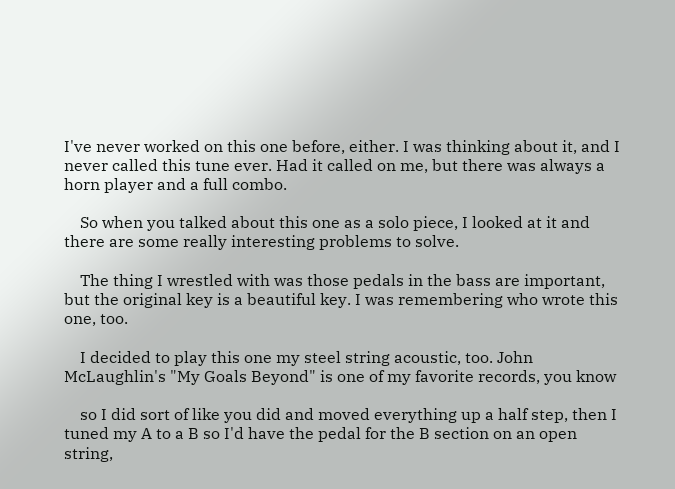I've never worked on this one before, either. I was thinking about it, and I never called this tune ever. Had it called on me, but there was always a horn player and a full combo.

    So when you talked about this one as a solo piece, I looked at it and there are some really interesting problems to solve.

    The thing I wrestled with was those pedals in the bass are important, but the original key is a beautiful key. I was remembering who wrote this one, too.

    I decided to play this one my steel string acoustic, too. John McLaughlin's "My Goals Beyond" is one of my favorite records, you know

    so I did sort of like you did and moved everything up a half step, then I tuned my A to a B so I'd have the pedal for the B section on an open string,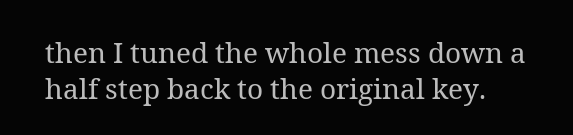then I tuned the whole mess down a half step back to the original key.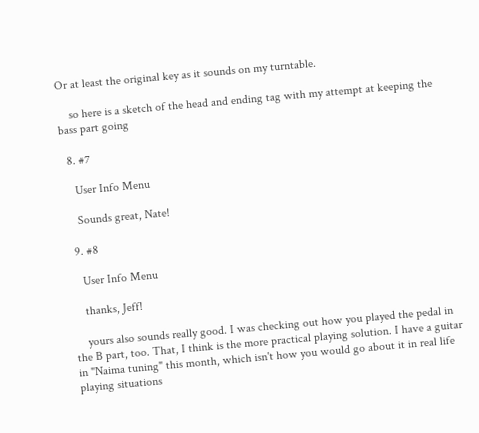Or at least the original key as it sounds on my turntable.

    so here is a sketch of the head and ending tag with my attempt at keeping the bass part going

  8. #7

    User Info Menu

    Sounds great, Nate!

  9. #8

    User Info Menu

    thanks, Jeff!

    yours also sounds really good. I was checking out how you played the pedal in the B part, too. That, I think is the more practical playing solution. I have a guitar in "Naima tuning" this month, which isn't how you would go about it in real life playing situations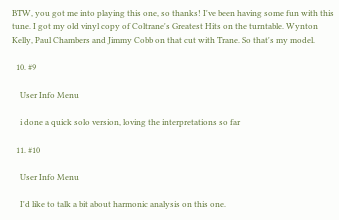BTW, you got me into playing this one, so thanks! I've been having some fun with this tune. I got my old vinyl copy of Coltrane's Greatest Hits on the turntable. Wynton Kelly, Paul Chambers and Jimmy Cobb on that cut with Trane. So that's my model.

  10. #9

    User Info Menu

    i done a quick solo version, loving the interpretations so far

  11. #10

    User Info Menu

    I'd like to talk a bit about harmonic analysis on this one.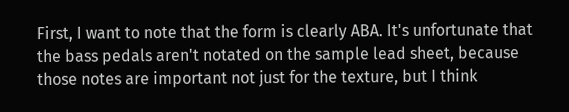First, I want to note that the form is clearly ABA. It's unfortunate that the bass pedals aren't notated on the sample lead sheet, because those notes are important not just for the texture, but I think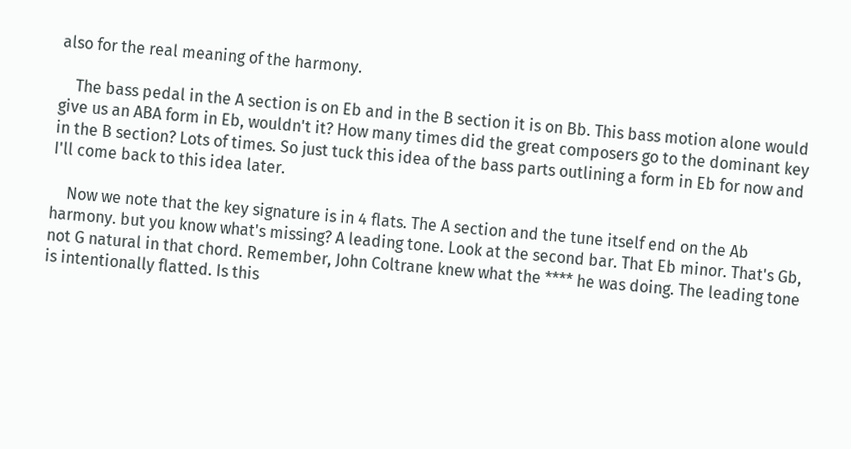also for the real meaning of the harmony.

    The bass pedal in the A section is on Eb and in the B section it is on Bb. This bass motion alone would give us an ABA form in Eb, wouldn't it? How many times did the great composers go to the dominant key in the B section? Lots of times. So just tuck this idea of the bass parts outlining a form in Eb for now and I'll come back to this idea later.

    Now we note that the key signature is in 4 flats. The A section and the tune itself end on the Ab harmony. but you know what's missing? A leading tone. Look at the second bar. That Eb minor. That's Gb, not G natural in that chord. Remember, John Coltrane knew what the **** he was doing. The leading tone is intentionally flatted. Is this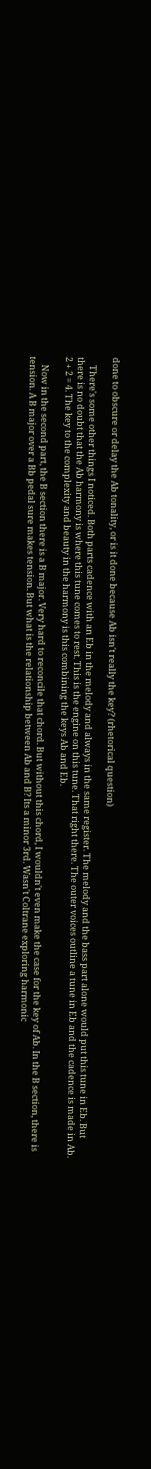done to obscure or delay the Ab tonality, or is it done because Ab isn't really the key? (rhetorical question)

    There's some other things I noticed. Both parts cadence with an Eb in the melody and always in the same register. The melody and the bass part alone would put this tune in Eb. But there is no doubt that the Ab harmony is where this tune comes to rest. This is the engine on this tune. That right there. The outer voices outline a tune in Eb and the cadence is made in Ab. 2 + 2 = 4. The key to the complexity and beauty in the harmony is this combining the keys Ab and Eb.

    Now in the second part, the B section there is a B major. Very hard to reconcile that chord. But without this chord, I wouldn't even make the case for the key of Ab. In the B section, there is tension. A B major over a Bb pedal sure makes tension. But what is the relationship between Ab and B? Its a minor 3rd. Wasn't Coltrane exploring harmonic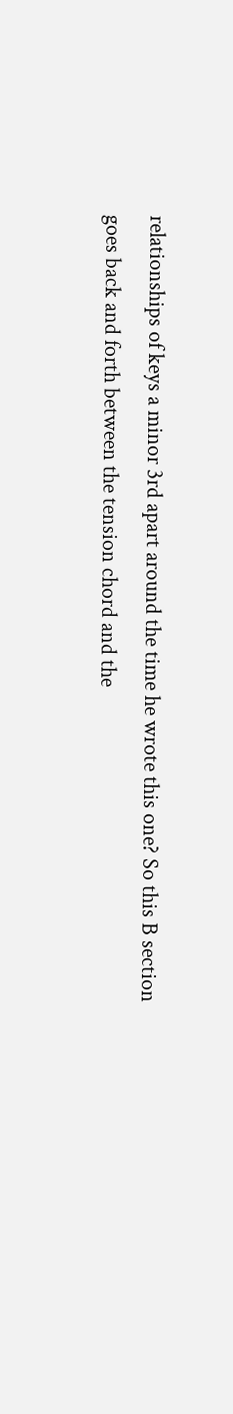relationships of keys a minor 3rd apart around the time he wrote this one? So this B section goes back and forth between the tension chord and the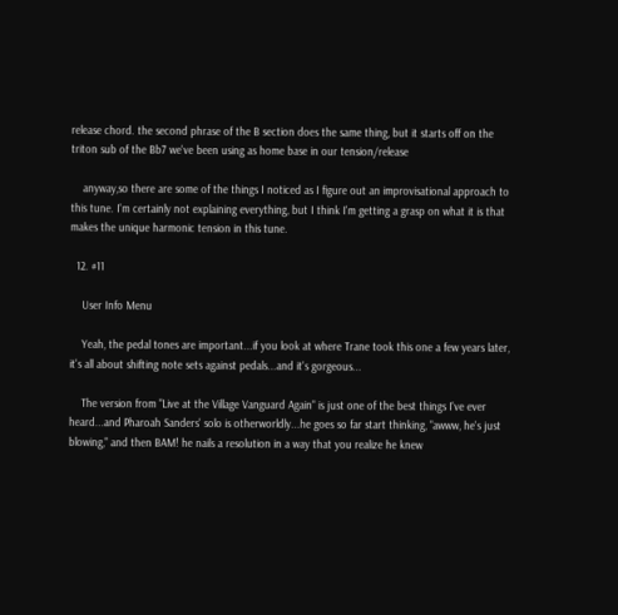release chord. the second phrase of the B section does the same thing, but it starts off on the triton sub of the Bb7 we've been using as home base in our tension/release

    anyway,so there are some of the things I noticed as I figure out an improvisational approach to this tune. I'm certainly not explaining everything, but I think I'm getting a grasp on what it is that makes the unique harmonic tension in this tune.

  12. #11

    User Info Menu

    Yeah, the pedal tones are important...if you look at where Trane took this one a few years later, it's all about shifting note sets against pedals...and it's gorgeous...

    The version from "Live at the Village Vanguard Again" is just one of the best things I've ever heard...and Pharoah Sanders' solo is otherworldly...he goes so far start thinking, "awww, he's just blowing," and then BAM! he nails a resolution in a way that you realize he knew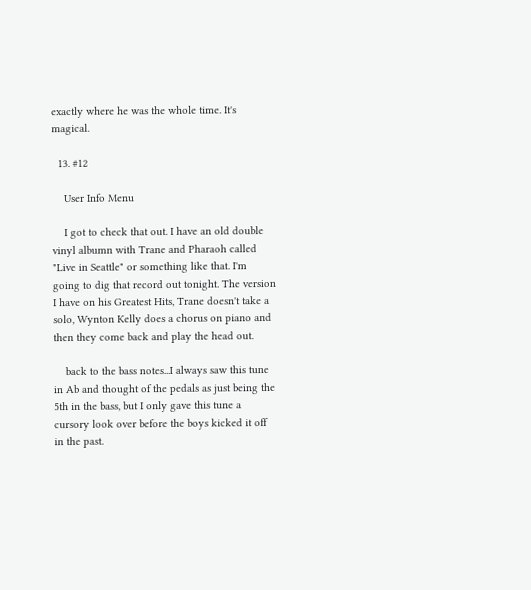exactly where he was the whole time. It's magical.

  13. #12

    User Info Menu

    I got to check that out. I have an old double vinyl albumn with Trane and Pharaoh called "Live in Seattle" or something like that. I'm going to dig that record out tonight. The version I have on his Greatest Hits, Trane doesn't take a solo, Wynton Kelly does a chorus on piano and then they come back and play the head out.

    back to the bass notes...I always saw this tune in Ab and thought of the pedals as just being the 5th in the bass, but I only gave this tune a cursory look over before the boys kicked it off in the past.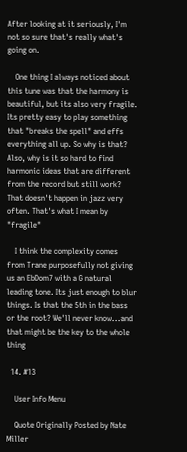After looking at it seriously, I'm not so sure that's really what's going on.

    One thing I always noticed about this tune was that the harmony is beautiful, but its also very fragile. Its pretty easy to play something that "breaks the spell" and effs everything all up. So why is that? Also, why is it so hard to find harmonic ideas that are different from the record but still work? That doesn't happen in jazz very often. That's what I mean by "fragile"

    I think the complexity comes from Trane purposefully not giving us an EbDom7 with a G natural leading tone. Its just enough to blur things. Is that the 5th in the bass or the root? We'll never know...and that might be the key to the whole thing

  14. #13

    User Info Menu

    Quote Originally Posted by Nate Miller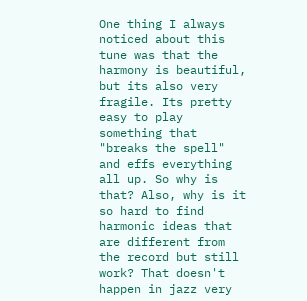One thing I always noticed about this tune was that the harmony is beautiful, but its also very fragile. Its pretty easy to play something that "breaks the spell" and effs everything all up. So why is that? Also, why is it so hard to find harmonic ideas that are different from the record but still work? That doesn't happen in jazz very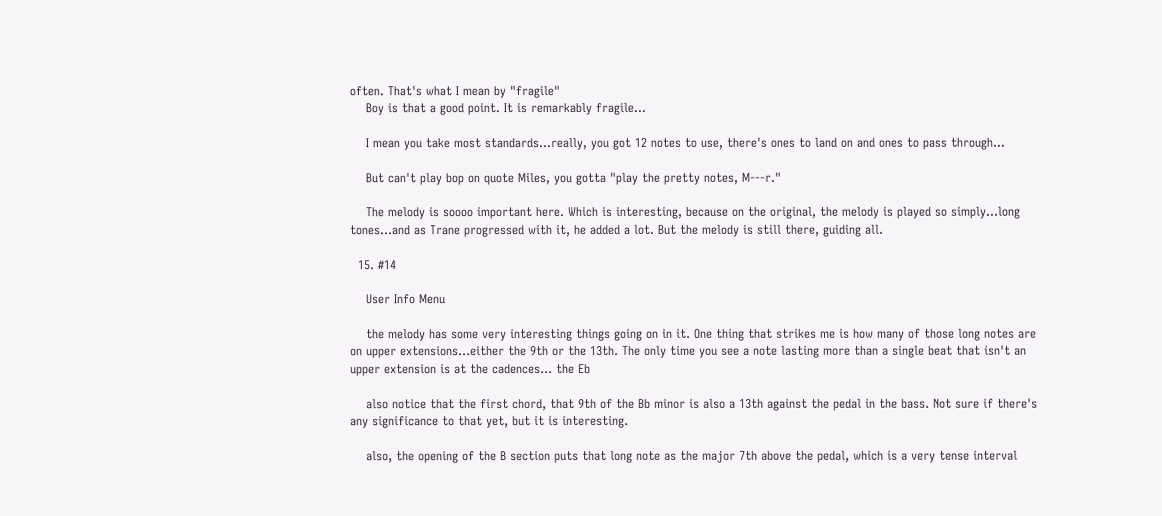often. That's what I mean by "fragile"
    Boy is that a good point. It is remarkably fragile...

    I mean you take most standards...really, you got 12 notes to use, there's ones to land on and ones to pass through...

    But can't play bop on quote Miles, you gotta "play the pretty notes, M---r."

    The melody is soooo important here. Which is interesting, because on the original, the melody is played so simply...long tones...and as Trane progressed with it, he added a lot. But the melody is still there, guiding all.

  15. #14

    User Info Menu

    the melody has some very interesting things going on in it. One thing that strikes me is how many of those long notes are on upper extensions...either the 9th or the 13th. The only time you see a note lasting more than a single beat that isn't an upper extension is at the cadences... the Eb

    also notice that the first chord, that 9th of the Bb minor is also a 13th against the pedal in the bass. Not sure if there's any significance to that yet, but it is interesting.

    also, the opening of the B section puts that long note as the major 7th above the pedal, which is a very tense interval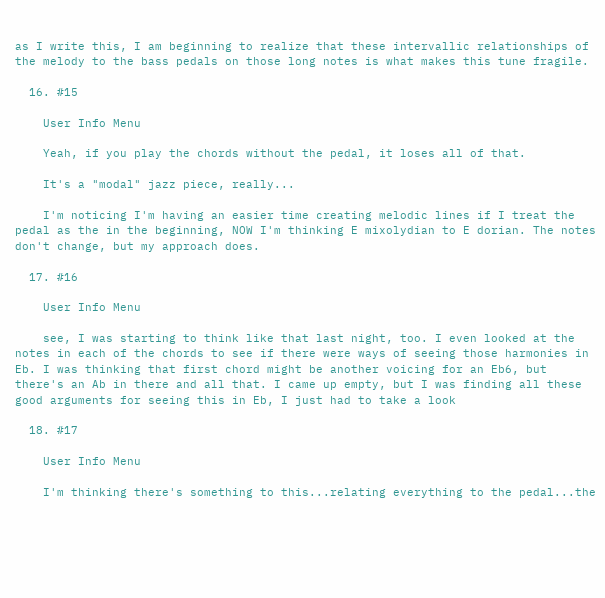as I write this, I am beginning to realize that these intervallic relationships of the melody to the bass pedals on those long notes is what makes this tune fragile.

  16. #15

    User Info Menu

    Yeah, if you play the chords without the pedal, it loses all of that.

    It's a "modal" jazz piece, really...

    I'm noticing I'm having an easier time creating melodic lines if I treat the pedal as the in the beginning, NOW I'm thinking E mixolydian to E dorian. The notes don't change, but my approach does.

  17. #16

    User Info Menu

    see, I was starting to think like that last night, too. I even looked at the notes in each of the chords to see if there were ways of seeing those harmonies in Eb. I was thinking that first chord might be another voicing for an Eb6, but there's an Ab in there and all that. I came up empty, but I was finding all these good arguments for seeing this in Eb, I just had to take a look

  18. #17

    User Info Menu

    I'm thinking there's something to this...relating everything to the pedal...the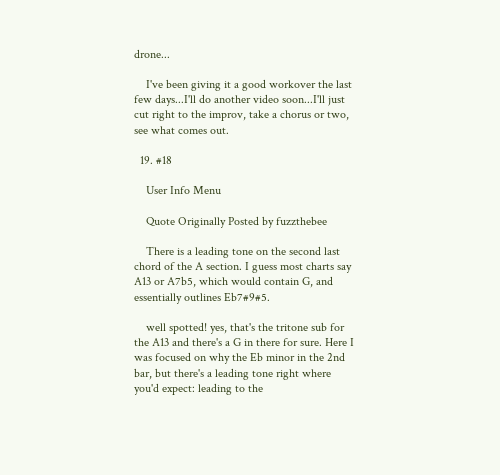drone...

    I've been giving it a good workover the last few days...I'll do another video soon...I'll just cut right to the improv, take a chorus or two, see what comes out.

  19. #18

    User Info Menu

    Quote Originally Posted by fuzzthebee

    There is a leading tone on the second last chord of the A section. I guess most charts say A13 or A7b5, which would contain G, and essentially outlines Eb7#9#5.

    well spotted! yes, that's the tritone sub for the A13 and there's a G in there for sure. Here I was focused on why the Eb minor in the 2nd bar, but there's a leading tone right where you'd expect: leading to the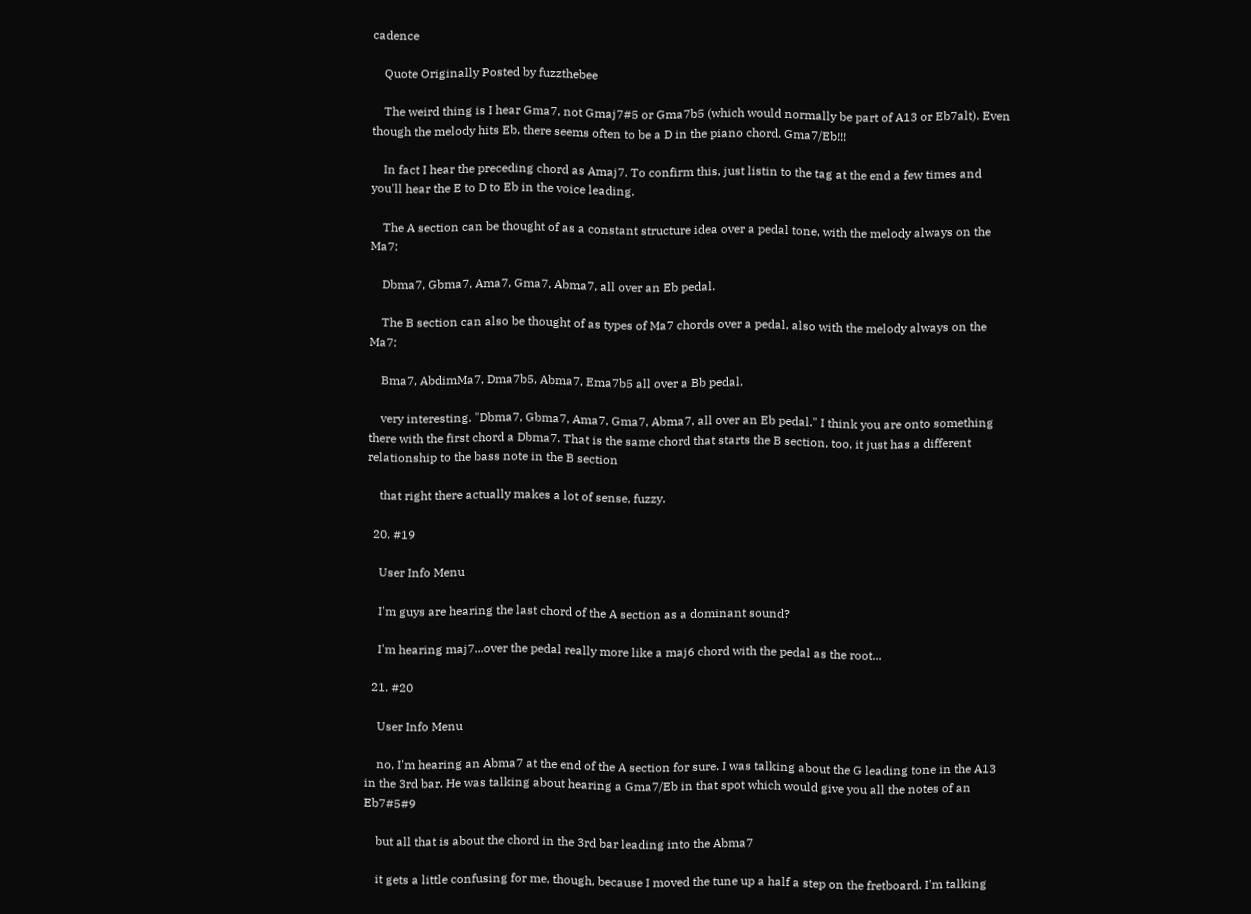cadence

    Quote Originally Posted by fuzzthebee

    The weird thing is I hear Gma7, not Gmaj7#5 or Gma7b5 (which would normally be part of A13 or Eb7alt). Even though the melody hits Eb, there seems often to be a D in the piano chord. Gma7/Eb!!!

    In fact I hear the preceding chord as Amaj7. To confirm this, just listin to the tag at the end a few times and you'll hear the E to D to Eb in the voice leading.

    The A section can be thought of as a constant structure idea over a pedal tone, with the melody always on the Ma7:

    Dbma7, Gbma7, Ama7, Gma7, Abma7, all over an Eb pedal.

    The B section can also be thought of as types of Ma7 chords over a pedal, also with the melody always on the Ma7:

    Bma7, AbdimMa7, Dma7b5, Abma7, Ema7b5 all over a Bb pedal.

    very interesting. "Dbma7, Gbma7, Ama7, Gma7, Abma7, all over an Eb pedal." I think you are onto something there with the first chord a Dbma7. That is the same chord that starts the B section, too, it just has a different relationship to the bass note in the B section

    that right there actually makes a lot of sense, fuzzy.

  20. #19

    User Info Menu

    I'm guys are hearing the last chord of the A section as a dominant sound?

    I'm hearing maj7...over the pedal really more like a maj6 chord with the pedal as the root...

  21. #20

    User Info Menu

    no, I'm hearing an Abma7 at the end of the A section for sure. I was talking about the G leading tone in the A13 in the 3rd bar. He was talking about hearing a Gma7/Eb in that spot which would give you all the notes of an Eb7#5#9

    but all that is about the chord in the 3rd bar leading into the Abma7

    it gets a little confusing for me, though, because I moved the tune up a half a step on the fretboard. I'm talking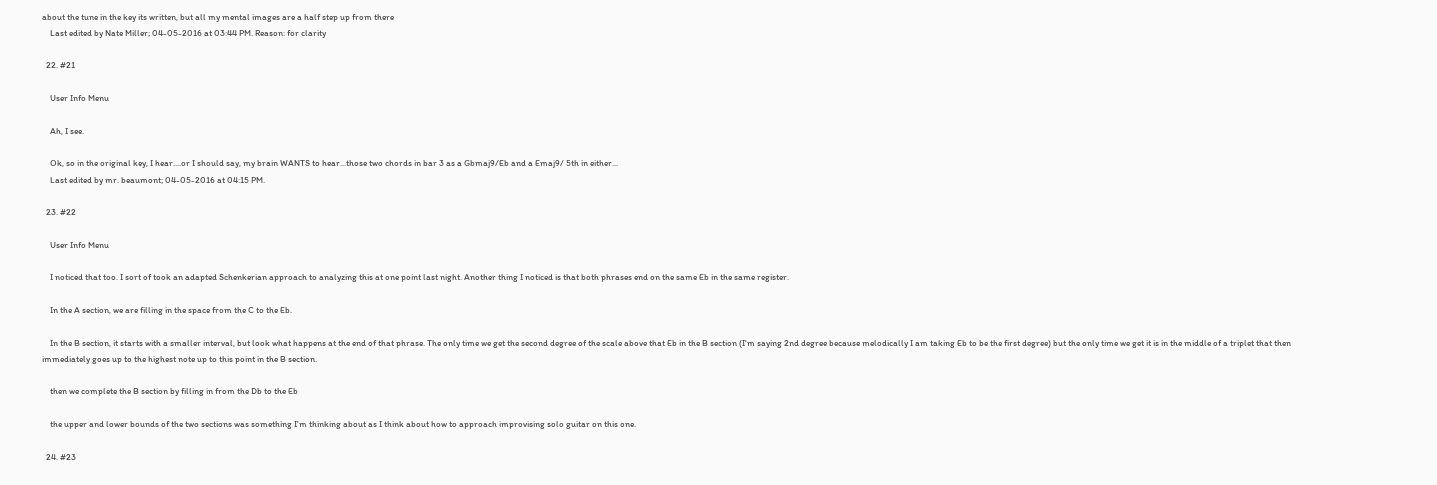about the tune in the key its written, but all my mental images are a half step up from there
    Last edited by Nate Miller; 04-05-2016 at 03:44 PM. Reason: for clarity

  22. #21

    User Info Menu

    Ah, I see.

    Ok, so in the original key, I hear....or I should say, my brain WANTS to hear...those two chords in bar 3 as a Gbmaj9/Eb and a Emaj9/ 5th in either...
    Last edited by mr. beaumont; 04-05-2016 at 04:15 PM.

  23. #22

    User Info Menu

    I noticed that too. I sort of took an adapted Schenkerian approach to analyzing this at one point last night. Another thing I noticed is that both phrases end on the same Eb in the same register.

    In the A section, we are filling in the space from the C to the Eb.

    In the B section, it starts with a smaller interval, but look what happens at the end of that phrase. The only time we get the second degree of the scale above that Eb in the B section (I'm saying 2nd degree because melodically I am taking Eb to be the first degree) but the only time we get it is in the middle of a triplet that then immediately goes up to the highest note up to this point in the B section.

    then we complete the B section by filling in from the Db to the Eb

    the upper and lower bounds of the two sections was something I'm thinking about as I think about how to approach improvising solo guitar on this one.

  24. #23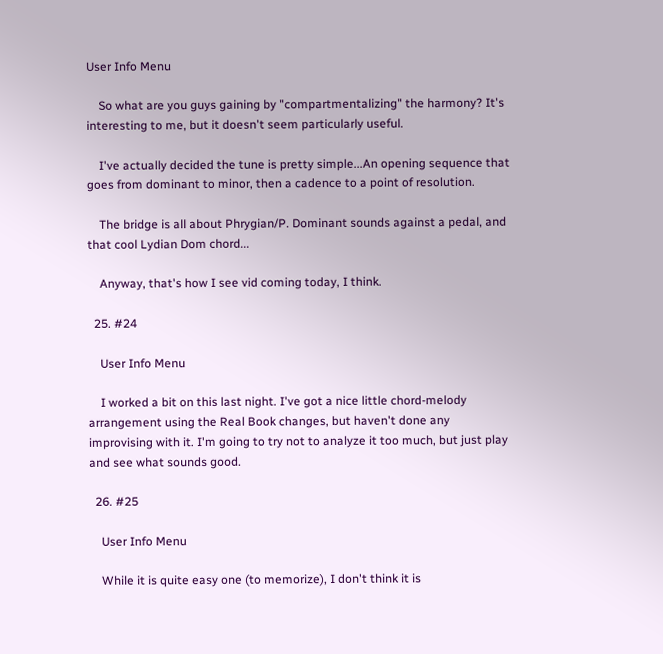User Info Menu

    So what are you guys gaining by "compartmentalizing" the harmony? It's interesting to me, but it doesn't seem particularly useful.

    I've actually decided the tune is pretty simple...An opening sequence that goes from dominant to minor, then a cadence to a point of resolution.

    The bridge is all about Phrygian/P. Dominant sounds against a pedal, and that cool Lydian Dom chord...

    Anyway, that's how I see vid coming today, I think.

  25. #24

    User Info Menu

    I worked a bit on this last night. I've got a nice little chord-melody arrangement using the Real Book changes, but haven't done any improvising with it. I'm going to try not to analyze it too much, but just play and see what sounds good.

  26. #25

    User Info Menu

    While it is quite easy one (to memorize), I don't think it is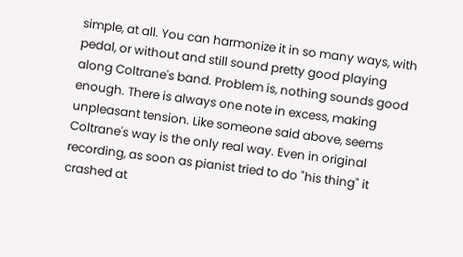simple, at all. You can harmonize it in so many ways, with pedal, or without and still sound pretty good playing along Coltrane's band. Problem is, nothing sounds good enough. There is always one note in excess, making unpleasant tension. Like someone said above, seems Coltrane's way is the only real way. Even in original recording, as soon as pianist tried to do "his thing" it crashed at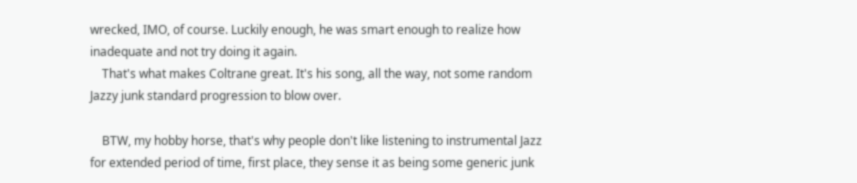wrecked, IMO, of course. Luckily enough, he was smart enough to realize how inadequate and not try doing it again.
    That's what makes Coltrane great. It's his song, all the way, not some random Jazzy junk standard progression to blow over.

    BTW, my hobby horse, that's why people don't like listening to instrumental Jazz for extended period of time, first place, they sense it as being some generic junk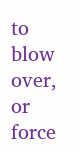to blow over, or force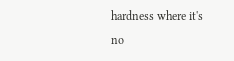hardness where it's no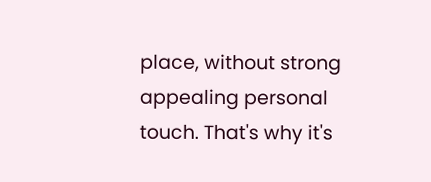place, without strong appealing personal touch. That's why it's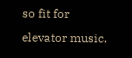so fit for elevator music.